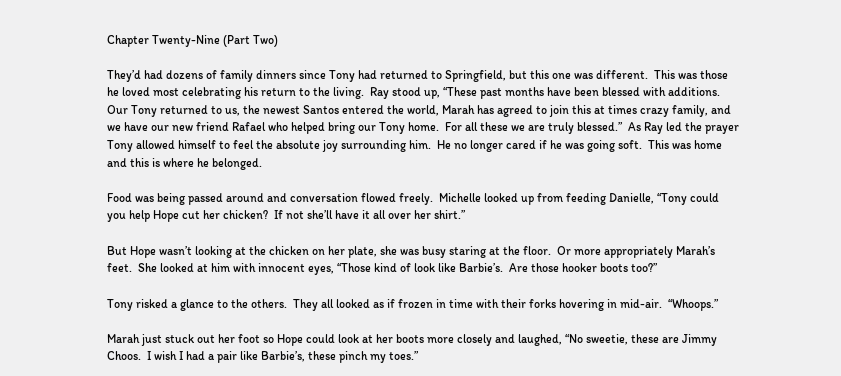Chapter Twenty-Nine (Part Two)

They’d had dozens of family dinners since Tony had returned to Springfield, but this one was different.  This was those he loved most celebrating his return to the living.  Ray stood up, “These past months have been blessed with additions.  Our Tony returned to us, the newest Santos entered the world, Marah has agreed to join this at times crazy family, and we have our new friend Rafael who helped bring our Tony home.  For all these we are truly blessed.”  As Ray led the prayer Tony allowed himself to feel the absolute joy surrounding him.  He no longer cared if he was going soft.  This was home and this is where he belonged.

Food was being passed around and conversation flowed freely.  Michelle looked up from feeding Danielle, “Tony could you help Hope cut her chicken?  If not she’ll have it all over her shirt.”

But Hope wasn’t looking at the chicken on her plate, she was busy staring at the floor.  Or more appropriately Marah’s feet.  She looked at him with innocent eyes, “Those kind of look like Barbie’s.  Are those hooker boots too?”

Tony risked a glance to the others.  They all looked as if frozen in time with their forks hovering in mid-air.  “Whoops.”

Marah just stuck out her foot so Hope could look at her boots more closely and laughed, “No sweetie, these are Jimmy Choos.  I wish I had a pair like Barbie’s, these pinch my toes.”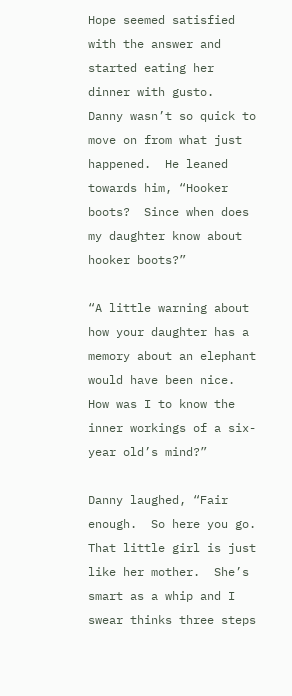Hope seemed satisfied with the answer and started eating her dinner with gusto.  Danny wasn’t so quick to move on from what just happened.  He leaned towards him, “Hooker boots?  Since when does my daughter know about hooker boots?”

“A little warning about how your daughter has a memory about an elephant would have been nice.  How was I to know the inner workings of a six-year old’s mind?”

Danny laughed, “Fair enough.  So here you go.  That little girl is just like her mother.  She’s smart as a whip and I swear thinks three steps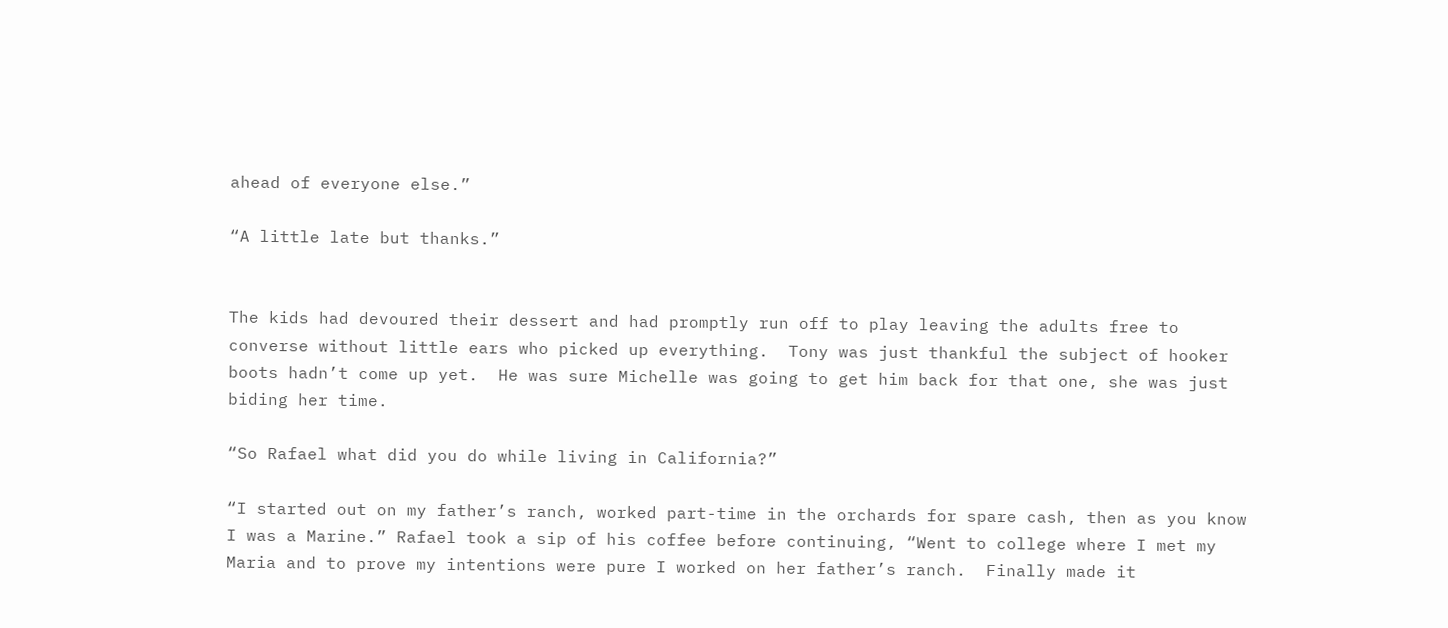ahead of everyone else.”

“A little late but thanks.”


The kids had devoured their dessert and had promptly run off to play leaving the adults free to converse without little ears who picked up everything.  Tony was just thankful the subject of hooker boots hadn’t come up yet.  He was sure Michelle was going to get him back for that one, she was just biding her time.

“So Rafael what did you do while living in California?”

“I started out on my father’s ranch, worked part-time in the orchards for spare cash, then as you know I was a Marine.” Rafael took a sip of his coffee before continuing, “Went to college where I met my Maria and to prove my intentions were pure I worked on her father’s ranch.  Finally made it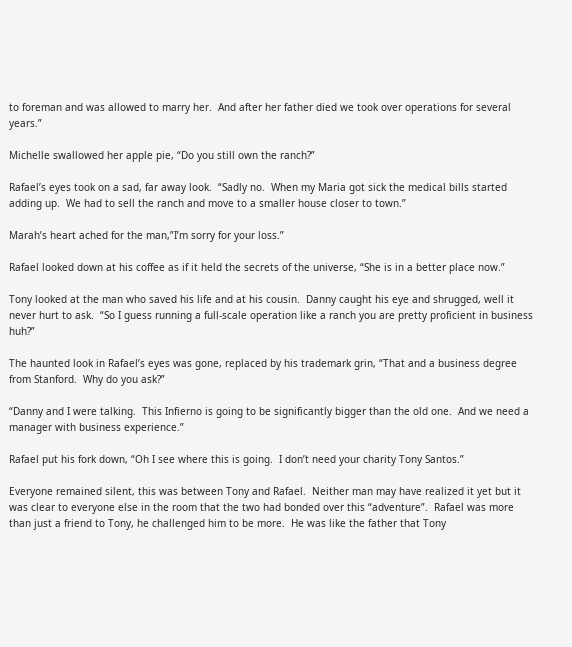to foreman and was allowed to marry her.  And after her father died we took over operations for several years.”

Michelle swallowed her apple pie, “Do you still own the ranch?”

Rafael’s eyes took on a sad, far away look.  “Sadly no.  When my Maria got sick the medical bills started adding up.  We had to sell the ranch and move to a smaller house closer to town.”

Marah’s heart ached for the man,”I’m sorry for your loss.”

Rafael looked down at his coffee as if it held the secrets of the universe, “She is in a better place now.”

Tony looked at the man who saved his life and at his cousin.  Danny caught his eye and shrugged, well it never hurt to ask.  “So I guess running a full-scale operation like a ranch you are pretty proficient in business huh?”

The haunted look in Rafael’s eyes was gone, replaced by his trademark grin, “That and a business degree from Stanford.  Why do you ask?”

“Danny and I were talking.  This Infierno is going to be significantly bigger than the old one.  And we need a manager with business experience.”

Rafael put his fork down, “Oh I see where this is going.  I don’t need your charity Tony Santos.”

Everyone remained silent, this was between Tony and Rafael.  Neither man may have realized it yet but it was clear to everyone else in the room that the two had bonded over this “adventure”.  Rafael was more than just a friend to Tony, he challenged him to be more.  He was like the father that Tony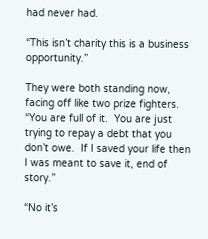had never had.

“This isn’t charity this is a business opportunity.”

They were both standing now, facing off like two prize fighters.  “You are full of it.  You are just trying to repay a debt that you don’t owe.  If I saved your life then I was meant to save it, end of story.”

“No it’s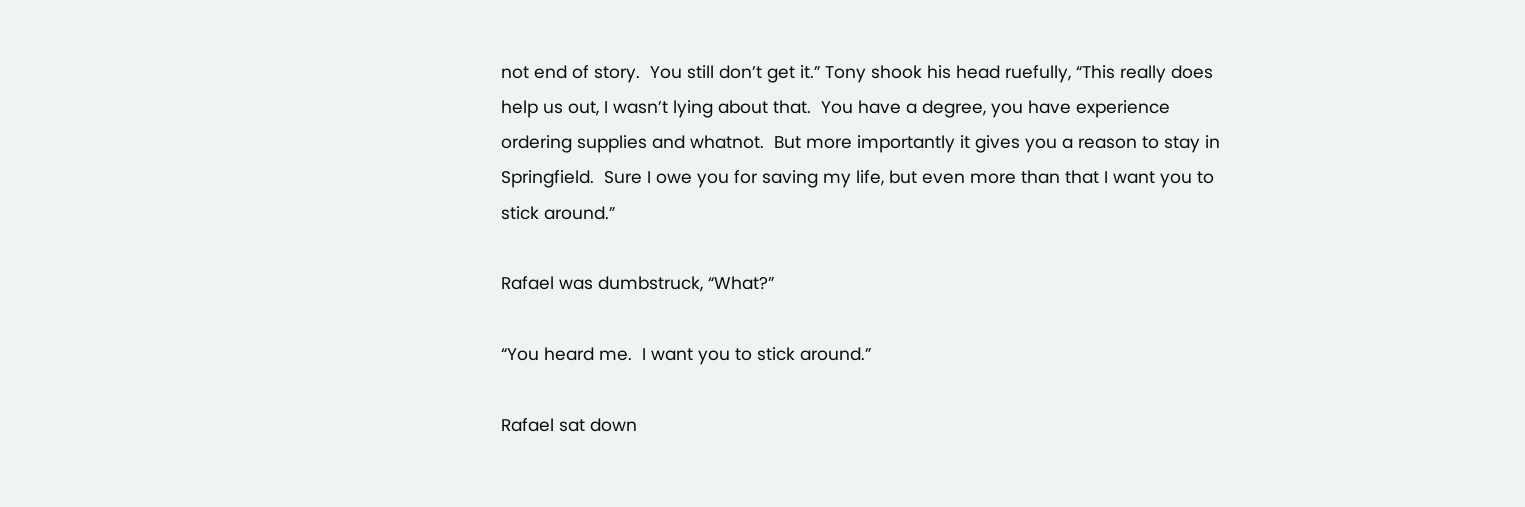not end of story.  You still don’t get it.” Tony shook his head ruefully, “This really does help us out, I wasn’t lying about that.  You have a degree, you have experience ordering supplies and whatnot.  But more importantly it gives you a reason to stay in Springfield.  Sure I owe you for saving my life, but even more than that I want you to stick around.”

Rafael was dumbstruck, “What?”

“You heard me.  I want you to stick around.”

Rafael sat down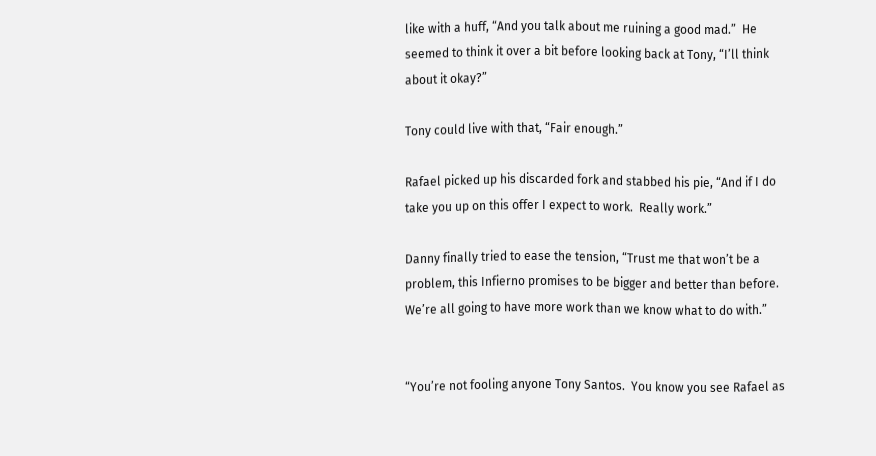like with a huff, “And you talk about me ruining a good mad.”  He seemed to think it over a bit before looking back at Tony, “I’ll think about it okay?”

Tony could live with that, “Fair enough.”

Rafael picked up his discarded fork and stabbed his pie, “And if I do take you up on this offer I expect to work.  Really work.”

Danny finally tried to ease the tension, “Trust me that won’t be a problem, this Infierno promises to be bigger and better than before.  We’re all going to have more work than we know what to do with.”


“You’re not fooling anyone Tony Santos.  You know you see Rafael as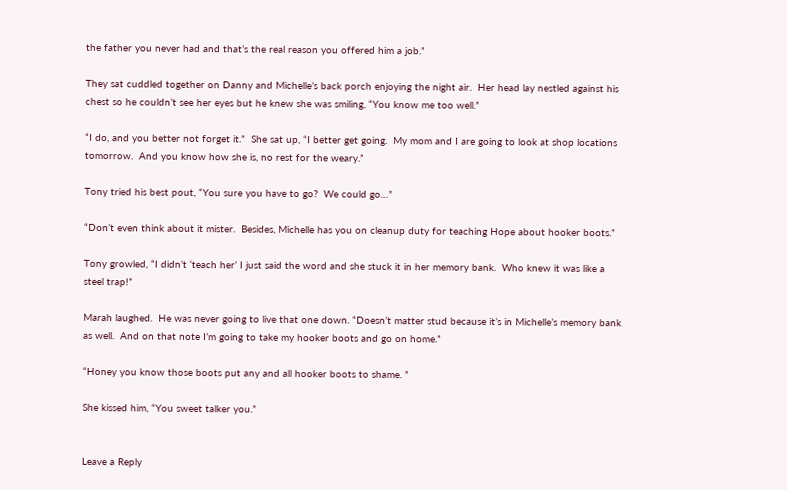the father you never had and that’s the real reason you offered him a job.”

They sat cuddled together on Danny and Michelle’s back porch enjoying the night air.  Her head lay nestled against his chest so he couldn’t see her eyes but he knew she was smiling, “You know me too well.”

“I do, and you better not forget it.”  She sat up, “I better get going.  My mom and I are going to look at shop locations tomorrow.  And you know how she is, no rest for the weary.”

Tony tried his best pout, “You sure you have to go?  We could go…”

“Don’t even think about it mister.  Besides, Michelle has you on cleanup duty for teaching Hope about hooker boots.”

Tony growled, “I didn’t ‘teach her’ I just said the word and she stuck it in her memory bank.  Who knew it was like a steel trap!”

Marah laughed.  He was never going to live that one down. “Doesn’t matter stud because it’s in Michelle’s memory bank as well.  And on that note I’m going to take my hooker boots and go on home.”

“Honey you know those boots put any and all hooker boots to shame. ”

She kissed him, “You sweet talker you.”


Leave a Reply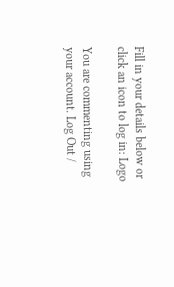Fill in your details below or click an icon to log in: Logo

You are commenting using your account. Log Out /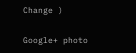Change )

Google+ photo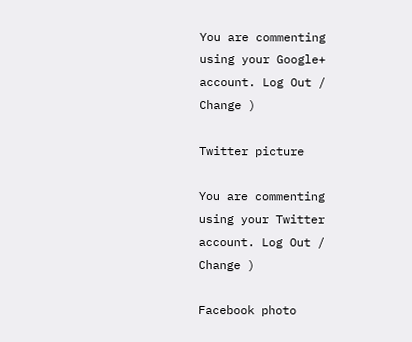You are commenting using your Google+ account. Log Out /  Change )

Twitter picture

You are commenting using your Twitter account. Log Out /  Change )

Facebook photo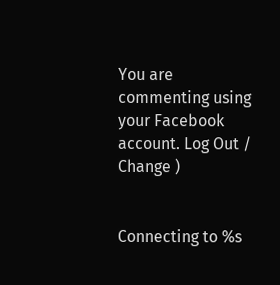You are commenting using your Facebook account. Log Out /  Change )


Connecting to %s